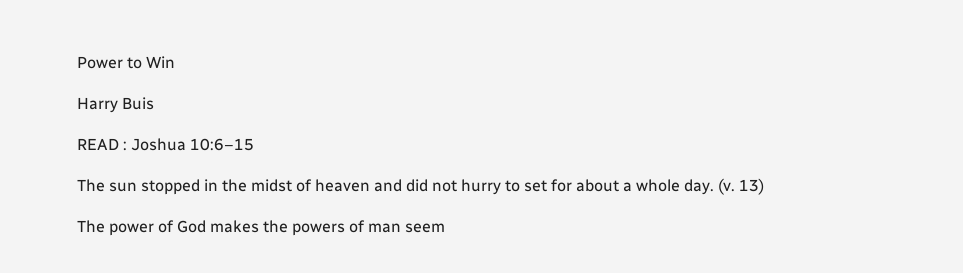Power to Win

Harry Buis

READ : Joshua 10:6–15

The sun stopped in the midst of heaven and did not hurry to set for about a whole day. (v. 13)

The power of God makes the powers of man seem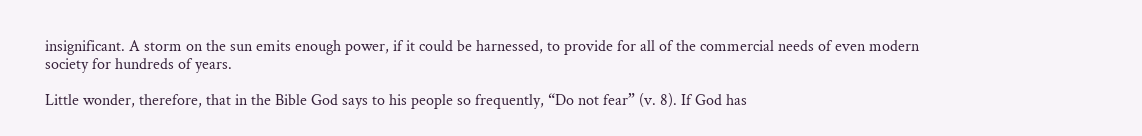insignificant. A storm on the sun emits enough power, if it could be harnessed, to provide for all of the commercial needs of even modern society for hundreds of years.

Little wonder, therefore, that in the Bible God says to his people so frequently, “Do not fear” (v. 8). If God has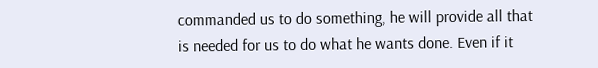commanded us to do something, he will provide all that is needed for us to do what he wants done. Even if it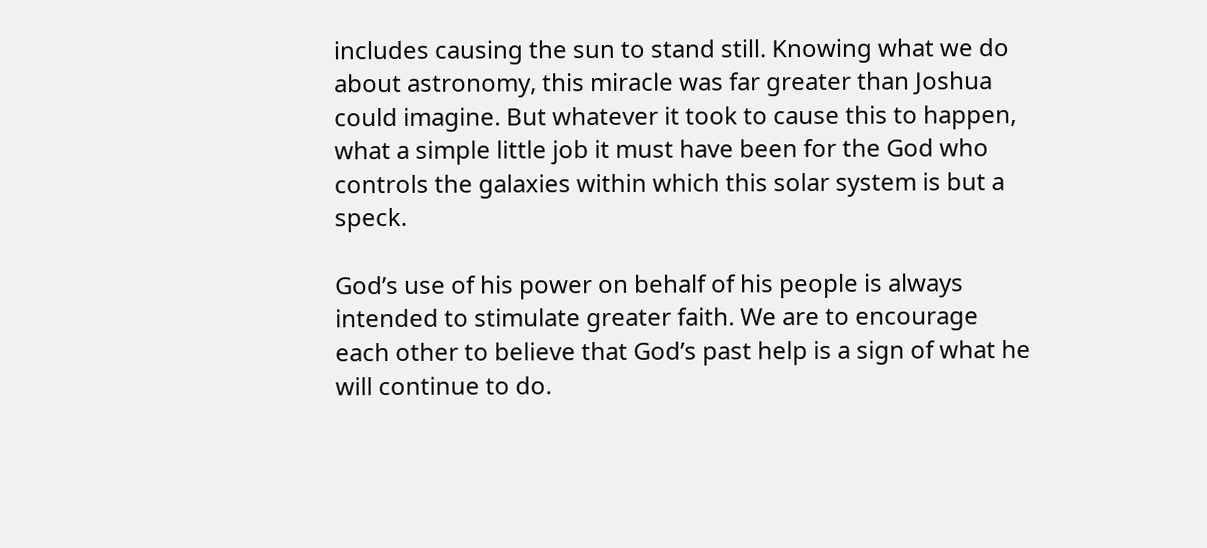includes causing the sun to stand still. Knowing what we do about astronomy, this miracle was far greater than Joshua could imagine. But whatever it took to cause this to happen, what a simple little job it must have been for the God who controls the galaxies within which this solar system is but a speck.

God’s use of his power on behalf of his people is always intended to stimulate greater faith. We are to encourage each other to believe that God’s past help is a sign of what he will continue to do.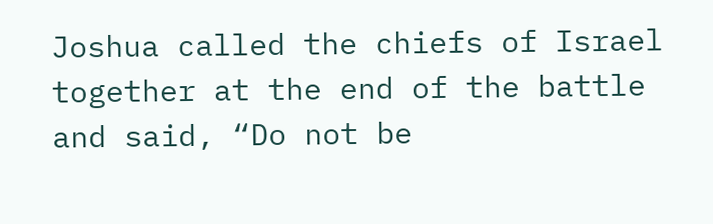Joshua called the chiefs of Israel together at the end of the battle and said, “Do not be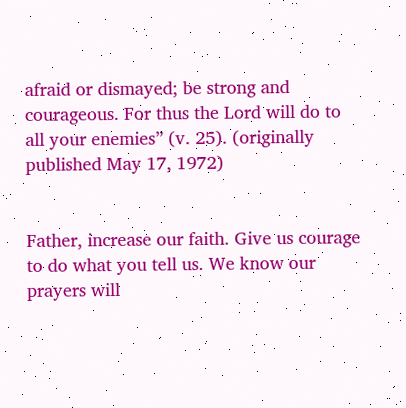afraid or dismayed; be strong and courageous. For thus the Lord will do to all your enemies” (v. 25). (originally published May 17, 1972)


Father, increase our faith. Give us courage to do what you tell us. We know our prayers will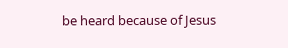be heard because of Jesus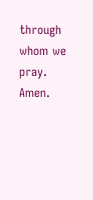through whom we pray. Amen.